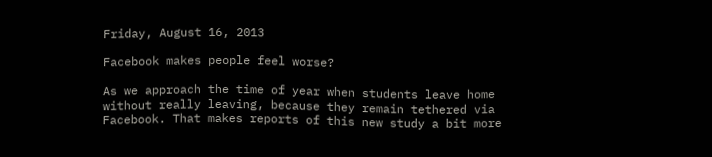Friday, August 16, 2013

Facebook makes people feel worse?

As we approach the time of year when students leave home without really leaving, because they remain tethered via Facebook. That makes reports of this new study a bit more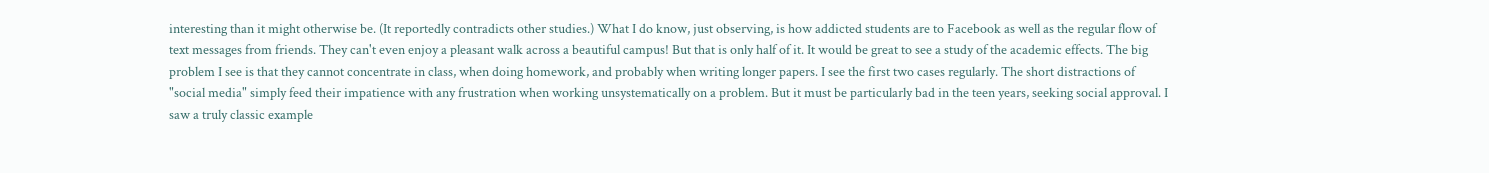interesting than it might otherwise be. (It reportedly contradicts other studies.) What I do know, just observing, is how addicted students are to Facebook as well as the regular flow of text messages from friends. They can't even enjoy a pleasant walk across a beautiful campus! But that is only half of it. It would be great to see a study of the academic effects. The big problem I see is that they cannot concentrate in class, when doing homework, and probably when writing longer papers. I see the first two cases regularly. The short distractions of "social media" simply feed their impatience with any frustration when working unsystematically on a problem. But it must be particularly bad in the teen years, seeking social approval. I saw a truly classic example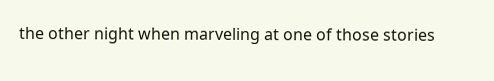the other night when marveling at one of those stories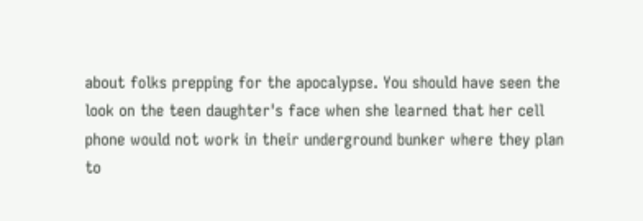about folks prepping for the apocalypse. You should have seen the look on the teen daughter's face when she learned that her cell phone would not work in their underground bunker where they plan to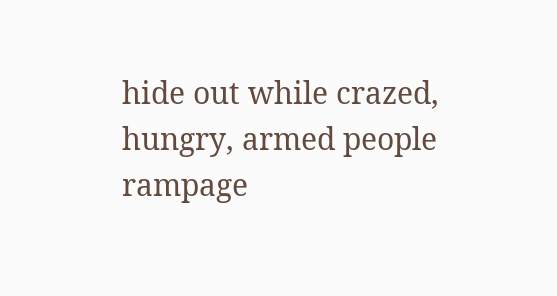hide out while crazed, hungry, armed people rampage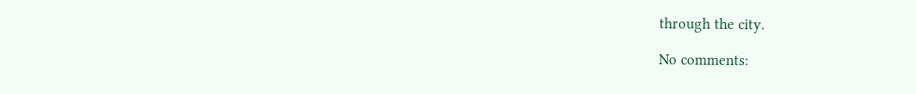through the city.

No comments: